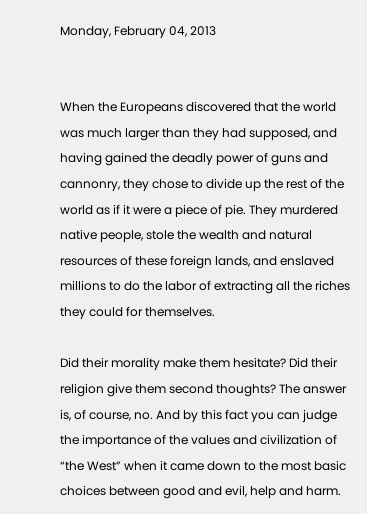Monday, February 04, 2013


When the Europeans discovered that the world was much larger than they had supposed, and having gained the deadly power of guns and cannonry, they chose to divide up the rest of the world as if it were a piece of pie. They murdered native people, stole the wealth and natural resources of these foreign lands, and enslaved millions to do the labor of extracting all the riches they could for themselves.

Did their morality make them hesitate? Did their religion give them second thoughts? The answer is, of course, no. And by this fact you can judge the importance of the values and civilization of “the West” when it came down to the most basic choices between good and evil, help and harm.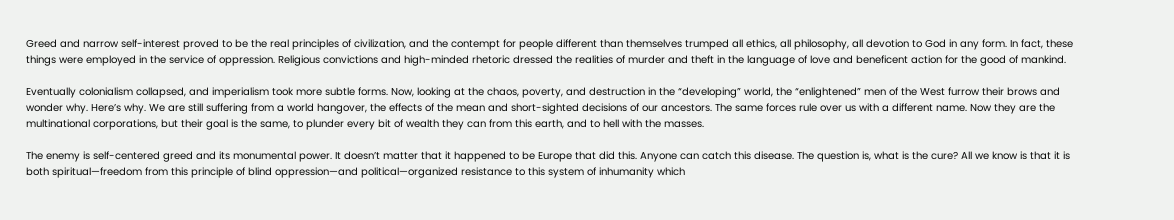Greed and narrow self-interest proved to be the real principles of civilization, and the contempt for people different than themselves trumped all ethics, all philosophy, all devotion to God in any form. In fact, these things were employed in the service of oppression. Religious convictions and high-minded rhetoric dressed the realities of murder and theft in the language of love and beneficent action for the good of mankind.

Eventually colonialism collapsed, and imperialism took more subtle forms. Now, looking at the chaos, poverty, and destruction in the “developing” world, the “enlightened” men of the West furrow their brows and wonder why. Here’s why. We are still suffering from a world hangover, the effects of the mean and short-sighted decisions of our ancestors. The same forces rule over us with a different name. Now they are the multinational corporations, but their goal is the same, to plunder every bit of wealth they can from this earth, and to hell with the masses.

The enemy is self-centered greed and its monumental power. It doesn’t matter that it happened to be Europe that did this. Anyone can catch this disease. The question is, what is the cure? All we know is that it is both spiritual—freedom from this principle of blind oppression—and political—organized resistance to this system of inhumanity which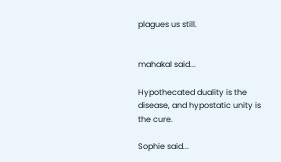plagues us still.


mahakal said...

Hypothecated duality is the disease, and hypostatic unity is the cure.

Sophie said...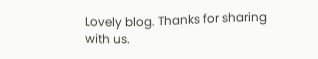Lovely blog. Thanks for sharing with us.